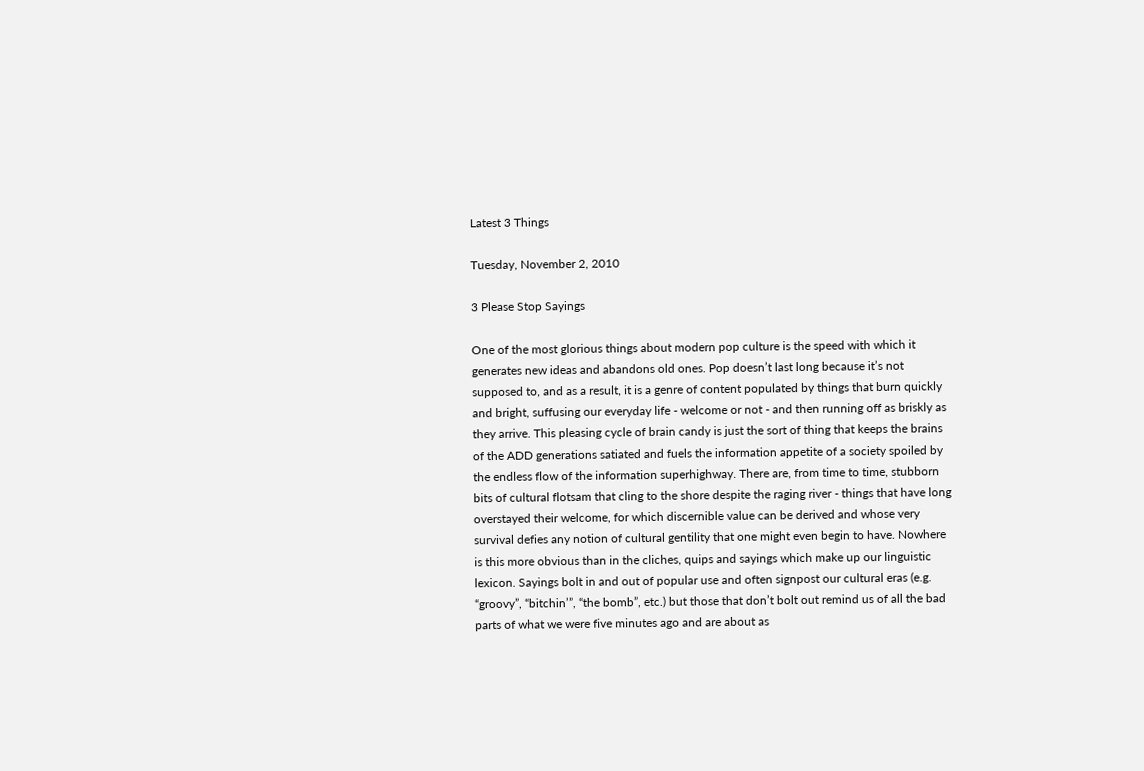Latest 3 Things

Tuesday, November 2, 2010

3 Please Stop Sayings

One of the most glorious things about modern pop culture is the speed with which it generates new ideas and abandons old ones. Pop doesn’t last long because it’s not supposed to, and as a result, it is a genre of content populated by things that burn quickly and bright, suffusing our everyday life - welcome or not - and then running off as briskly as they arrive. This pleasing cycle of brain candy is just the sort of thing that keeps the brains of the ADD generations satiated and fuels the information appetite of a society spoiled by the endless flow of the information superhighway. There are, from time to time, stubborn bits of cultural flotsam that cling to the shore despite the raging river - things that have long overstayed their welcome, for which discernible value can be derived and whose very survival defies any notion of cultural gentility that one might even begin to have. Nowhere is this more obvious than in the cliches, quips and sayings which make up our linguistic lexicon. Sayings bolt in and out of popular use and often signpost our cultural eras (e.g. “groovy”, “bitchin’”, “the bomb”, etc.) but those that don’t bolt out remind us of all the bad parts of what we were five minutes ago and are about as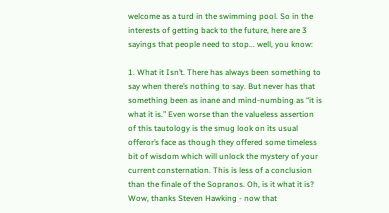welcome as a turd in the swimming pool. So in the interests of getting back to the future, here are 3 sayings that people need to stop... well, you know:

1. What it Isn’t. There has always been something to say when there’s nothing to say. But never has that something been as inane and mind-numbing as “it is what it is.” Even worse than the valueless assertion of this tautology is the smug look on its usual offeror’s face as though they offered some timeless bit of wisdom which will unlock the mystery of your current consternation. This is less of a conclusion than the finale of the Sopranos. Oh, is it what it is? Wow, thanks Steven Hawking - now that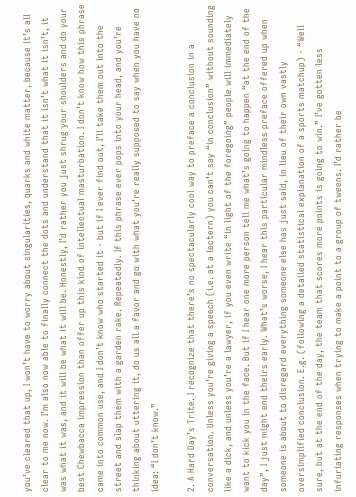you’ve cleared that up, I won’t have to worry about singularities, quarks and white matter, because it’s all clear to me now. I’m also now able to finally connect the dots and understand that it isn’t what it isn’t, it was what it was, and it will be what it will be. Honestly, I’d rather you just shrug your shoulders and do your best Chewbacca impression than offer up this kind of intellectual masturbation. I don’t know how this phrase came into common use, and I don’t know who started it - but if I ever find out, I’ll take them out into the street and slap them with a garden rake. Repeatedly. If this phrase ever pops into your head, and you’re thinking about uttering it, do us all a favor and go with what you’re really supposed to say when you have no idea: “I don’t know.”

2. A Hard Day’s Trite. I recognize that there’s no spectacularly cool way to preface a conclusion in a conversation. Unless you’re giving a speech (i.e. at a lectern) you can’t say “in conclusion” without sounding like a dick, and unless you’re a lawyer, if you even write “in light of the foregoing” people will immediately want to kick you in the face. But if I hear one more person tell me what’s going to happen “at the end of the day”, I just might end theirs early. What’s worse, I hear this particular mindless preface offered up when someone is about to disregard everything someone else has just said, in lieu of their own vastly oversimplified conclusion. E.g. (following a detailed statistical explanation of a sports matchup) - “Well sure, but at the end of the day, the team that scores more points is going to win.” I’ve gotten less infuriating responses when trying to make a point to a group of tweens. I’d rather be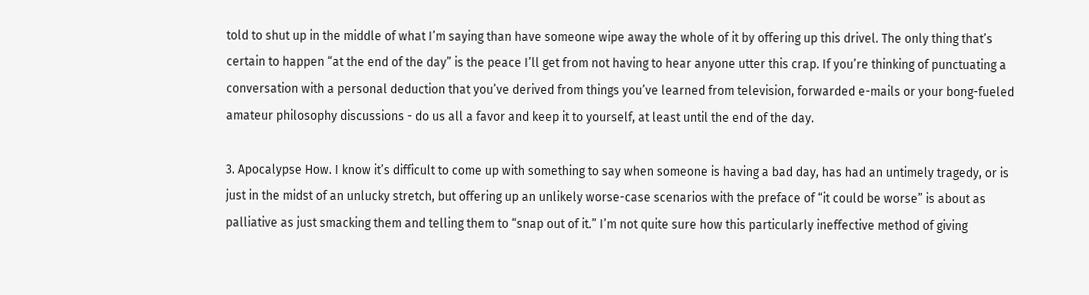told to shut up in the middle of what I’m saying than have someone wipe away the whole of it by offering up this drivel. The only thing that’s certain to happen “at the end of the day” is the peace I’ll get from not having to hear anyone utter this crap. If you’re thinking of punctuating a conversation with a personal deduction that you’ve derived from things you’ve learned from television, forwarded e-mails or your bong-fueled amateur philosophy discussions - do us all a favor and keep it to yourself, at least until the end of the day.

3. Apocalypse How. I know it’s difficult to come up with something to say when someone is having a bad day, has had an untimely tragedy, or is just in the midst of an unlucky stretch, but offering up an unlikely worse-case scenarios with the preface of “it could be worse” is about as palliative as just smacking them and telling them to “snap out of it.” I’m not quite sure how this particularly ineffective method of giving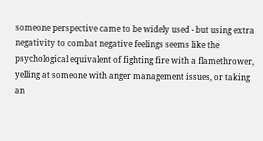someone perspective came to be widely used - but using extra negativity to combat negative feelings seems like the psychological equivalent of fighting fire with a flamethrower, yelling at someone with anger management issues, or taking an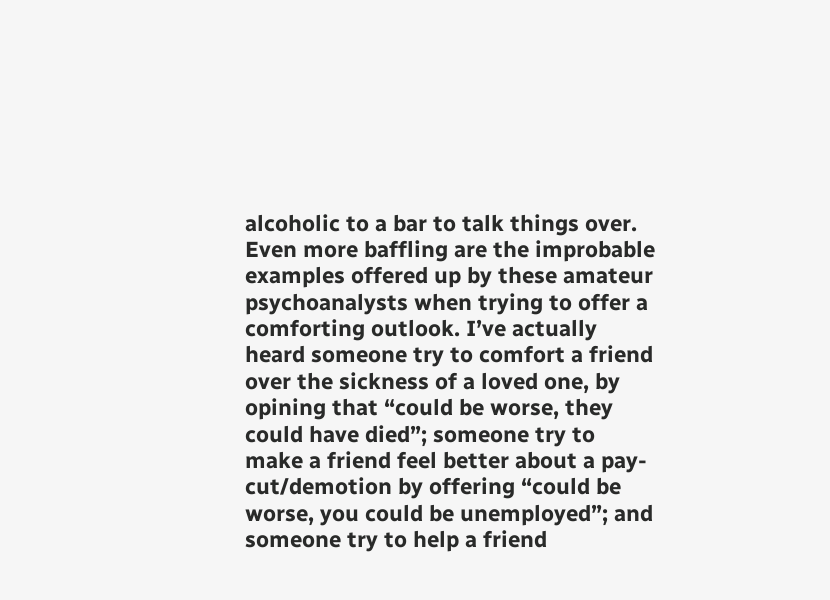alcoholic to a bar to talk things over. Even more baffling are the improbable examples offered up by these amateur psychoanalysts when trying to offer a comforting outlook. I’ve actually heard someone try to comfort a friend over the sickness of a loved one, by opining that “could be worse, they could have died”; someone try to make a friend feel better about a pay-cut/demotion by offering “could be worse, you could be unemployed”; and someone try to help a friend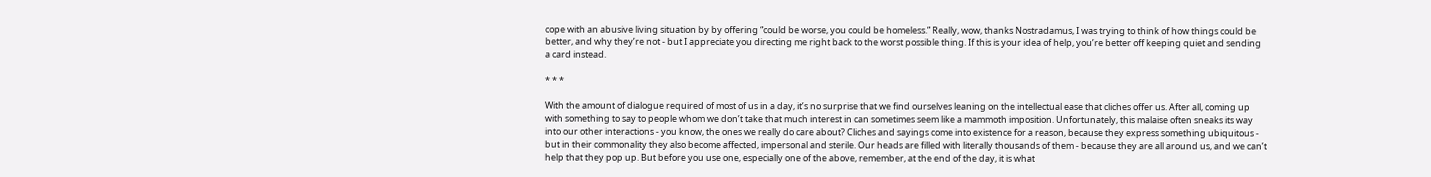cope with an abusive living situation by by offering “could be worse, you could be homeless.” Really, wow, thanks Nostradamus, I was trying to think of how things could be better, and why they’re not - but I appreciate you directing me right back to the worst possible thing. If this is your idea of help, you’re better off keeping quiet and sending a card instead.

* * *

With the amount of dialogue required of most of us in a day, it’s no surprise that we find ourselves leaning on the intellectual ease that cliches offer us. After all, coming up with something to say to people whom we don’t take that much interest in can sometimes seem like a mammoth imposition. Unfortunately, this malaise often sneaks its way into our other interactions - you know, the ones we really do care about? Cliches and sayings come into existence for a reason, because they express something ubiquitous - but in their commonality they also become affected, impersonal and sterile. Our heads are filled with literally thousands of them - because they are all around us, and we can’t help that they pop up. But before you use one, especially one of the above, remember, at the end of the day, it is what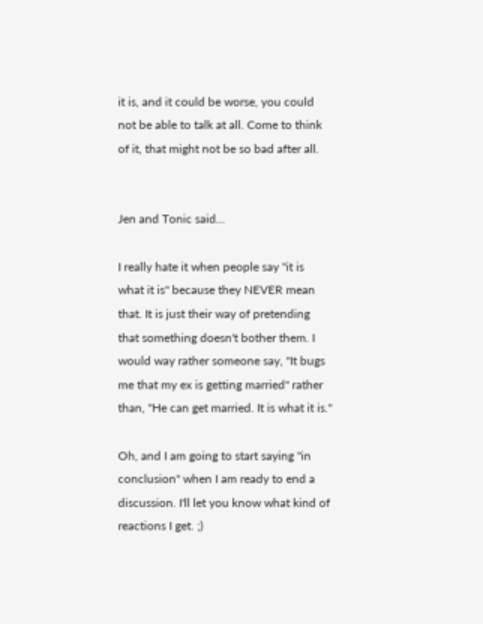it is, and it could be worse, you could not be able to talk at all. Come to think of it, that might not be so bad after all.


Jen and Tonic said...

I really hate it when people say "it is what it is" because they NEVER mean that. It is just their way of pretending that something doesn't bother them. I would way rather someone say, "It bugs me that my ex is getting married" rather than, "He can get married. It is what it is."

Oh, and I am going to start saying "in conclusion" when I am ready to end a discussion. I'll let you know what kind of reactions I get. ;)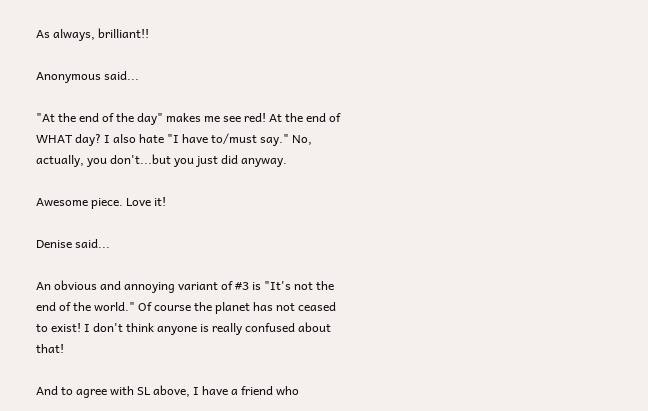As always, brilliant!!

Anonymous said...

"At the end of the day" makes me see red! At the end of WHAT day? I also hate "I have to/must say." No, actually, you don't...but you just did anyway.

Awesome piece. Love it!

Denise said...

An obvious and annoying variant of #3 is "It's not the end of the world." Of course the planet has not ceased to exist! I don't think anyone is really confused about that!

And to agree with SL above, I have a friend who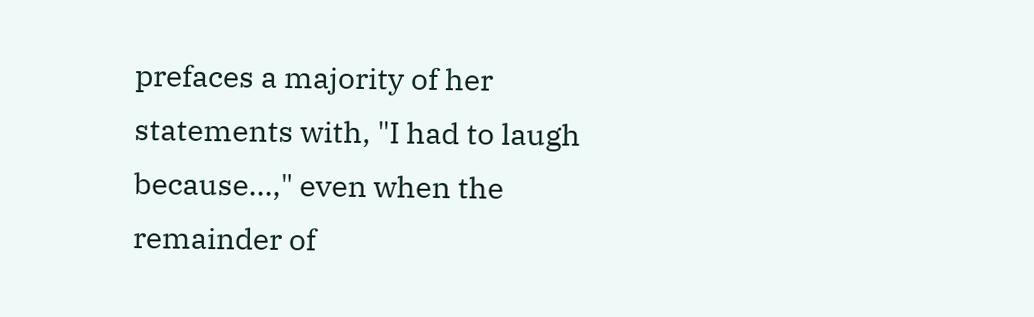prefaces a majority of her statements with, "I had to laugh because...," even when the remainder of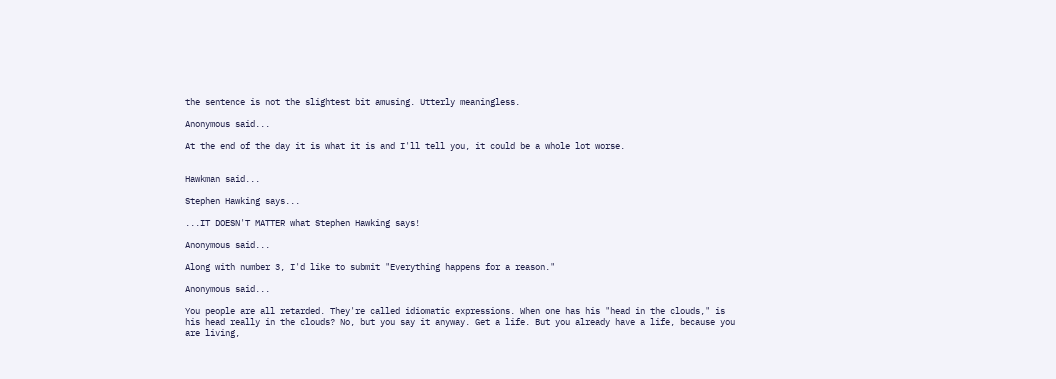the sentence is not the slightest bit amusing. Utterly meaningless.

Anonymous said...

At the end of the day it is what it is and I'll tell you, it could be a whole lot worse.


Hawkman said...

Stephen Hawking says...

...IT DOESN'T MATTER what Stephen Hawking says!

Anonymous said...

Along with number 3, I'd like to submit "Everything happens for a reason."

Anonymous said...

You people are all retarded. They're called idiomatic expressions. When one has his "head in the clouds," is his head really in the clouds? No, but you say it anyway. Get a life. But you already have a life, because you are living,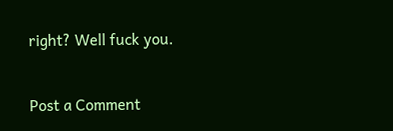right? Well fuck you.

Post a Comment